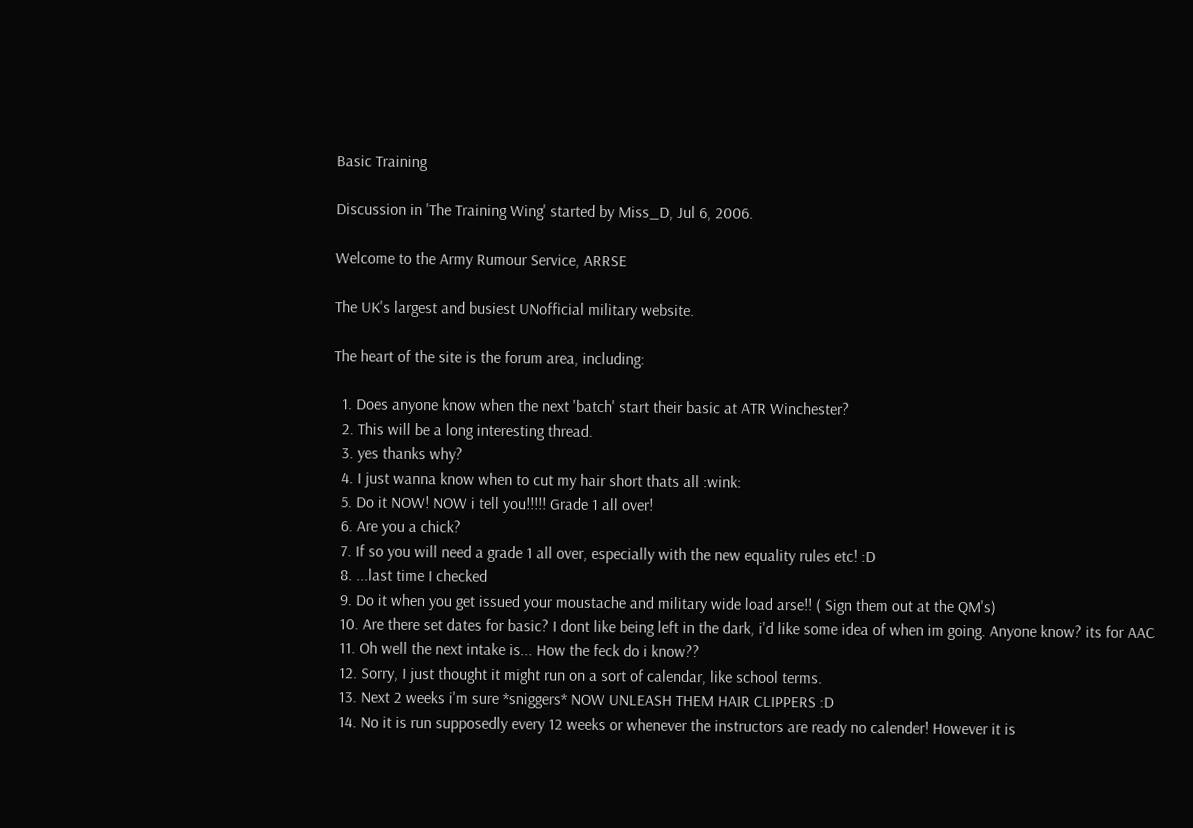Basic Training

Discussion in 'The Training Wing' started by Miss_D, Jul 6, 2006.

Welcome to the Army Rumour Service, ARRSE

The UK's largest and busiest UNofficial military website.

The heart of the site is the forum area, including:

  1. Does anyone know when the next 'batch' start their basic at ATR Winchester?
  2. This will be a long interesting thread.
  3. yes thanks why?
  4. I just wanna know when to cut my hair short thats all :wink:
  5. Do it NOW! NOW i tell you!!!!! Grade 1 all over!
  6. Are you a chick?
  7. If so you will need a grade 1 all over, especially with the new equality rules etc! :D
  8. ...last time I checked
  9. Do it when you get issued your moustache and military wide load arse!! ( Sign them out at the QM's)
  10. Are there set dates for basic? I dont like being left in the dark, i'd like some idea of when im going. Anyone know? its for AAC
  11. Oh well the next intake is... How the feck do i know??
  12. Sorry, I just thought it might run on a sort of calendar, like school terms.
  13. Next 2 weeks i'm sure *sniggers* NOW UNLEASH THEM HAIR CLIPPERS :D
  14. No it is run supposedly every 12 weeks or whenever the instructors are ready no calender! However it is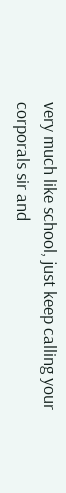very much like school, just keep calling your corporals sir and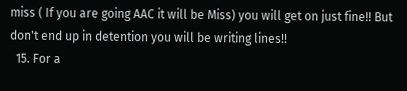miss ( If you are going AAC it will be Miss) you will get on just fine!! But don't end up in detention you will be writing lines!!
  15. For a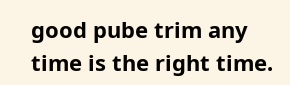good pube trim any time is the right time.